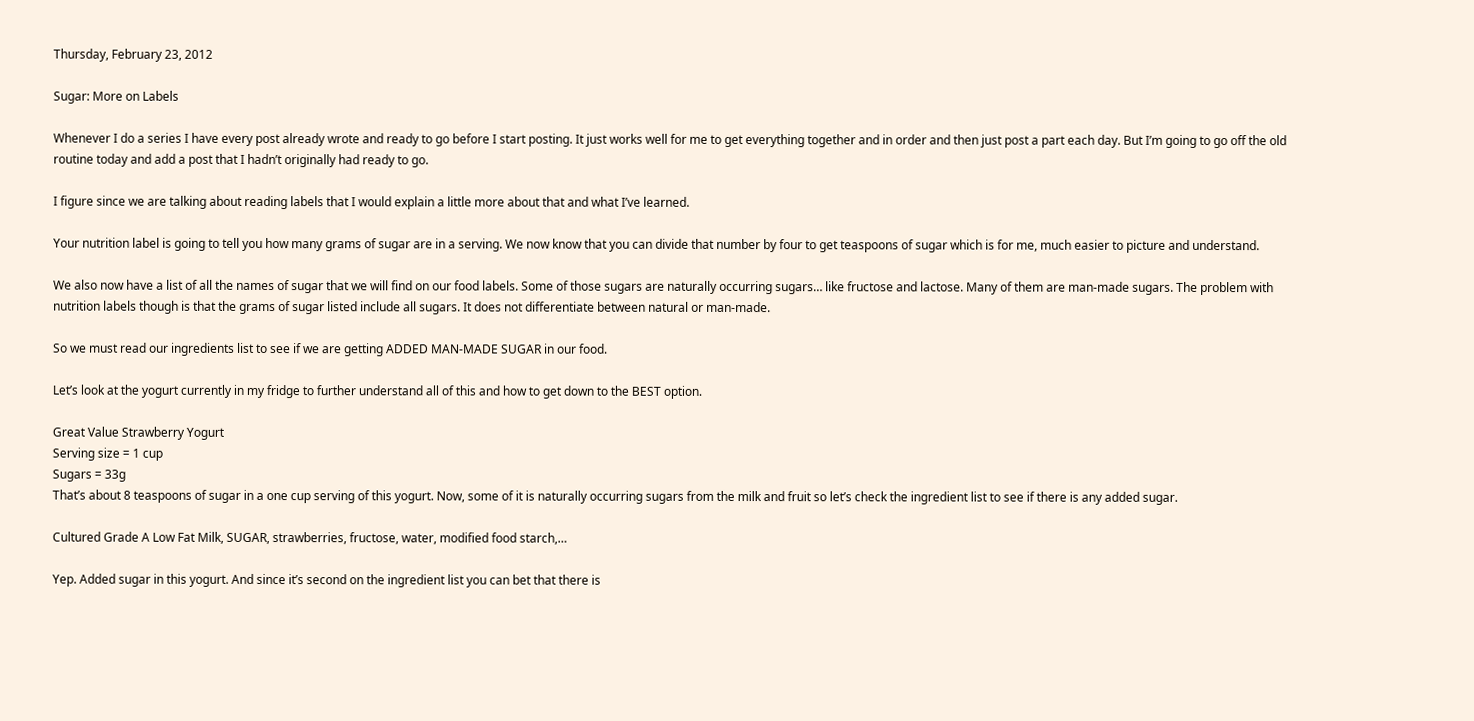Thursday, February 23, 2012

Sugar: More on Labels

Whenever I do a series I have every post already wrote and ready to go before I start posting. It just works well for me to get everything together and in order and then just post a part each day. But I’m going to go off the old routine today and add a post that I hadn’t originally had ready to go.

I figure since we are talking about reading labels that I would explain a little more about that and what I’ve learned.

Your nutrition label is going to tell you how many grams of sugar are in a serving. We now know that you can divide that number by four to get teaspoons of sugar which is for me, much easier to picture and understand.

We also now have a list of all the names of sugar that we will find on our food labels. Some of those sugars are naturally occurring sugars… like fructose and lactose. Many of them are man-made sugars. The problem with nutrition labels though is that the grams of sugar listed include all sugars. It does not differentiate between natural or man-made.

So we must read our ingredients list to see if we are getting ADDED MAN-MADE SUGAR in our food.

Let’s look at the yogurt currently in my fridge to further understand all of this and how to get down to the BEST option.

Great Value Strawberry Yogurt
Serving size = 1 cup
Sugars = 33g
That’s about 8 teaspoons of sugar in a one cup serving of this yogurt. Now, some of it is naturally occurring sugars from the milk and fruit so let’s check the ingredient list to see if there is any added sugar.

Cultured Grade A Low Fat Milk, SUGAR, strawberries, fructose, water, modified food starch,…

Yep. Added sugar in this yogurt. And since it’s second on the ingredient list you can bet that there is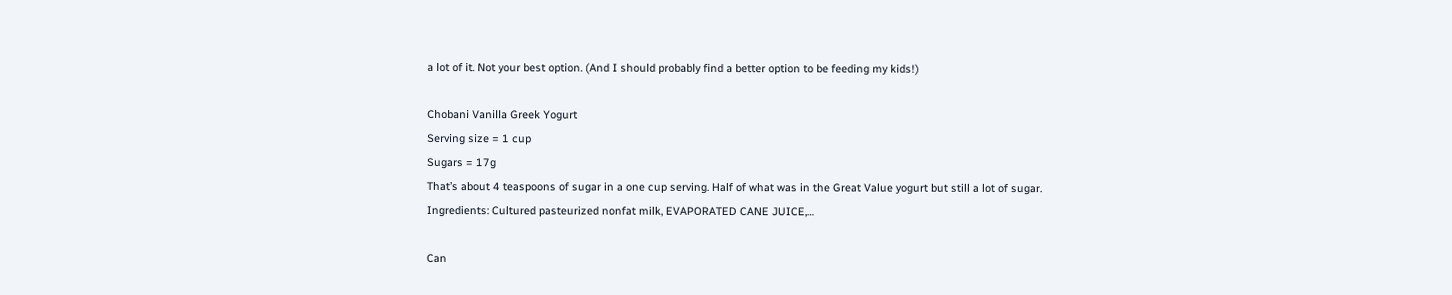a lot of it. Not your best option. (And I should probably find a better option to be feeding my kids!)

Chobani Vanilla Greek Yogurt
Serving size = 1 cup
Sugars = 17g
That’s about 4 teaspoons of sugar in a one cup serving. Half of what was in the Great Value yogurt but still a lot of sugar.
Ingredients: Cultured pasteurized nonfat milk, EVAPORATED CANE JUICE,…

Can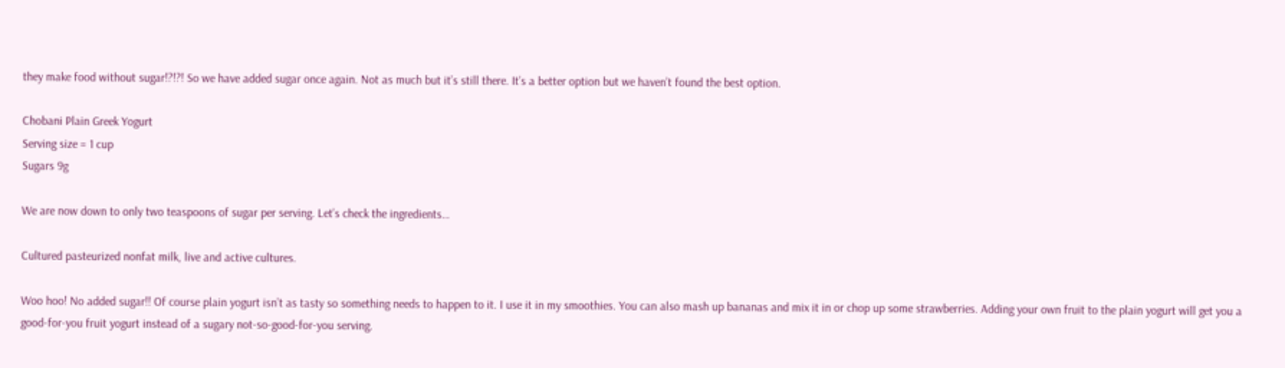they make food without sugar!?!?! So we have added sugar once again. Not as much but it’s still there. It’s a better option but we haven’t found the best option.

Chobani Plain Greek Yogurt
Serving size = 1 cup
Sugars 9g

We are now down to only two teaspoons of sugar per serving. Let’s check the ingredients…

Cultured pasteurized nonfat milk, live and active cultures.

Woo hoo! No added sugar!! Of course plain yogurt isn’t as tasty so something needs to happen to it. I use it in my smoothies. You can also mash up bananas and mix it in or chop up some strawberries. Adding your own fruit to the plain yogurt will get you a good-for-you fruit yogurt instead of a sugary not-so-good-for-you serving.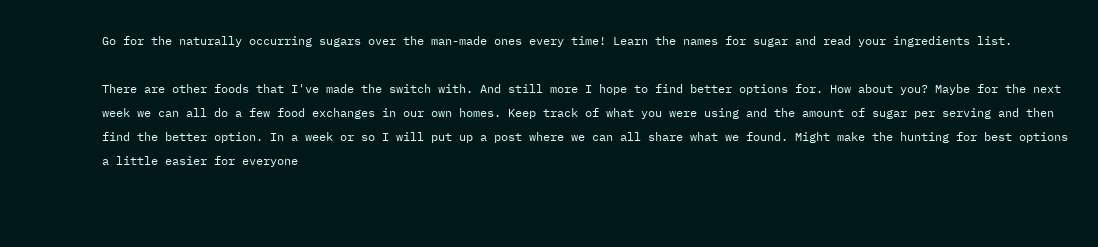Go for the naturally occurring sugars over the man-made ones every time! Learn the names for sugar and read your ingredients list.

There are other foods that I've made the switch with. And still more I hope to find better options for. How about you? Maybe for the next week we can all do a few food exchanges in our own homes. Keep track of what you were using and the amount of sugar per serving and then find the better option. In a week or so I will put up a post where we can all share what we found. Might make the hunting for best options a little easier for everyone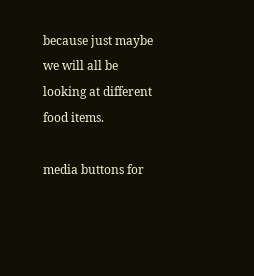because just maybe we will all be looking at different food items.

media buttons for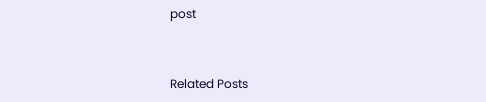post


Related Posts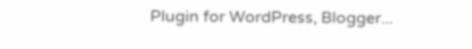Plugin for WordPress, Blogger...